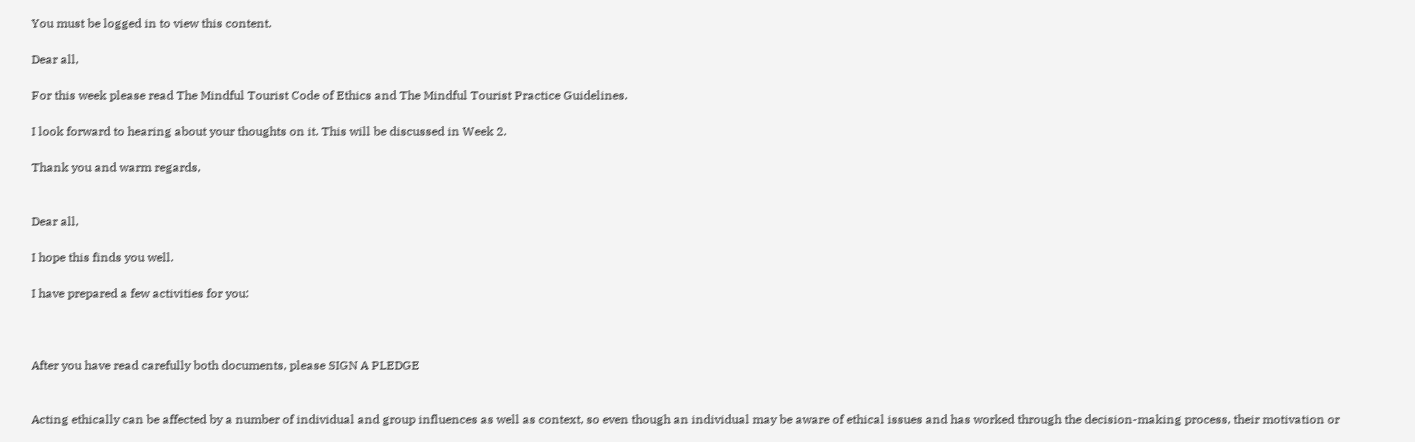You must be logged in to view this content.

Dear all,

For this week please read The Mindful Tourist Code of Ethics and The Mindful Tourist Practice Guidelines.

I look forward to hearing about your thoughts on it. This will be discussed in Week 2.

Thank you and warm regards,


Dear all,

I hope this finds you well.

I have prepared a few activities for you:



After you have read carefully both documents, please SIGN A PLEDGE


Acting ethically can be affected by a number of individual and group influences as well as context, so even though an individual may be aware of ethical issues and has worked through the decision-making process, their motivation or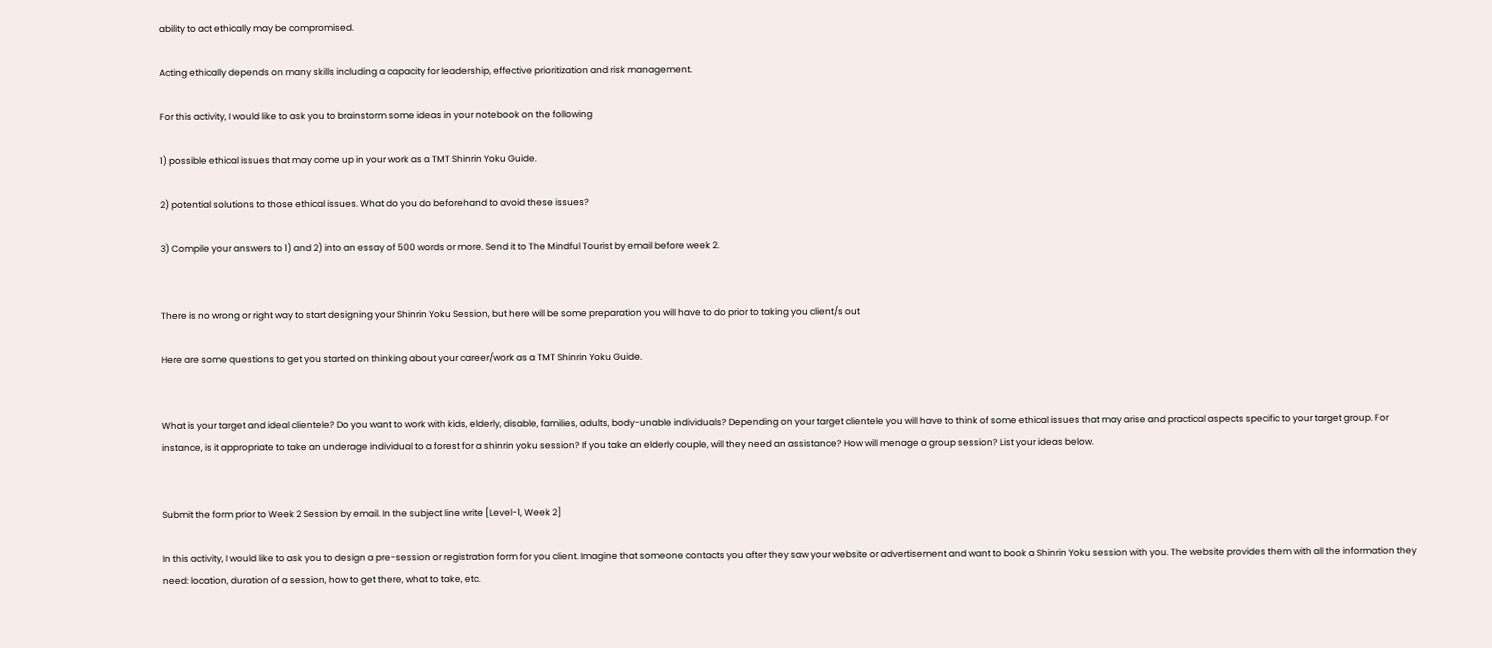ability to act ethically may be compromised.

Acting ethically depends on many skills including a capacity for leadership, effective prioritization and risk management.

For this activity, I would like to ask you to brainstorm some ideas in your notebook on the following

1) possible ethical issues that may come up in your work as a TMT Shinrin Yoku Guide.

2) potential solutions to those ethical issues. What do you do beforehand to avoid these issues?

3) Compile your answers to 1) and 2) into an essay of 500 words or more. Send it to The Mindful Tourist by email before week 2.


There is no wrong or right way to start designing your Shinrin Yoku Session, but here will be some preparation you will have to do prior to taking you client/s out

Here are some questions to get you started on thinking about your career/work as a TMT Shinrin Yoku Guide.


What is your target and ideal clientele? Do you want to work with kids, elderly, disable, families, adults, body-unable individuals? Depending on your target clientele you will have to think of some ethical issues that may arise and practical aspects specific to your target group. For instance, is it appropriate to take an underage individual to a forest for a shinrin yoku session? If you take an elderly couple, will they need an assistance? How will menage a group session? List your ideas below.


Submit the form prior to Week 2 Session by email. In the subject line write [Level-1, Week 2]

In this activity, I would like to ask you to design a pre-session or registration form for you client. Imagine that someone contacts you after they saw your website or advertisement and want to book a Shinrin Yoku session with you. The website provides them with all the information they need: location, duration of a session, how to get there, what to take, etc.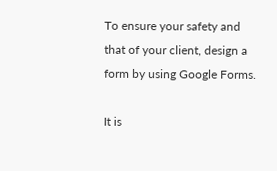To ensure your safety and that of your client, design a form by using Google Forms.

It is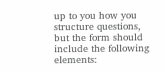up to you how you structure questions, but the form should include the following elements: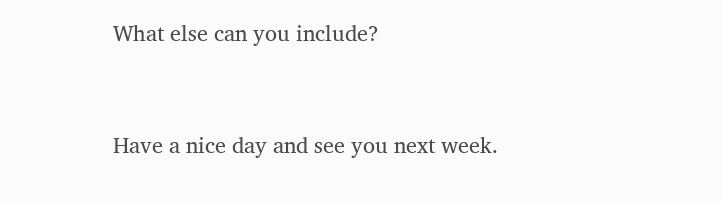What else can you include?


Have a nice day and see you next week.